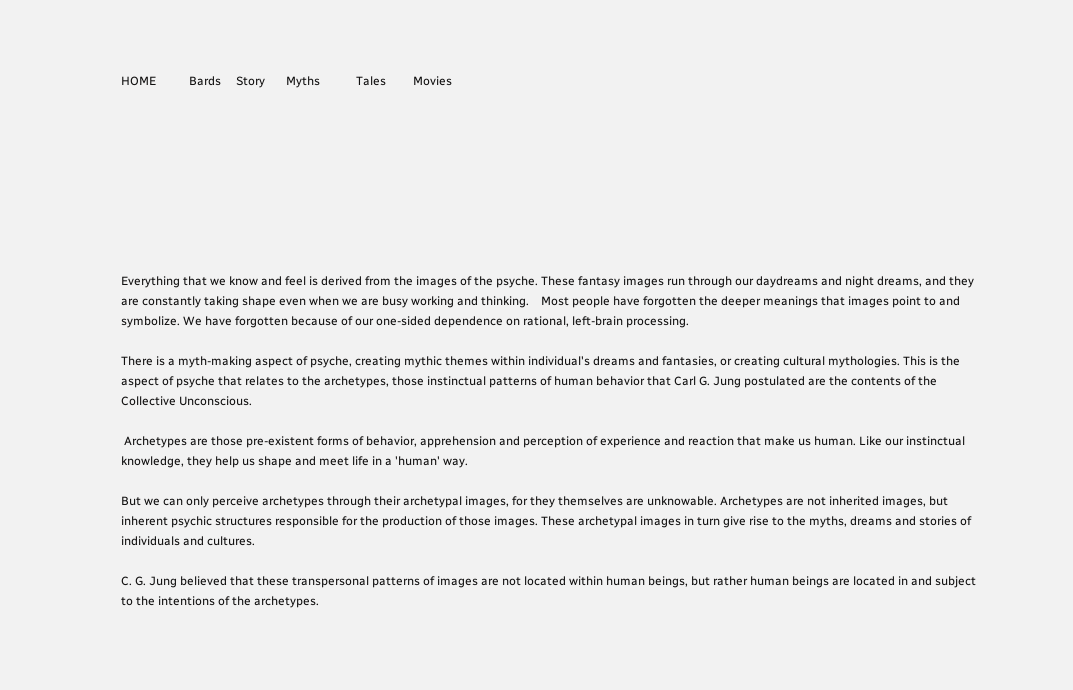HOME           Bards     Story       Myths            Tales         Movies









Everything that we know and feel is derived from the images of the psyche. These fantasy images run through our daydreams and night dreams, and they are constantly taking shape even when we are busy working and thinking.    Most people have forgotten the deeper meanings that images point to and symbolize. We have forgotten because of our one-sided dependence on rational, left-brain processing.

There is a myth-making aspect of psyche, creating mythic themes within individual's dreams and fantasies, or creating cultural mythologies. This is the aspect of psyche that relates to the archetypes, those instinctual patterns of human behavior that Carl G. Jung postulated are the contents of the Collective Unconscious.

 Archetypes are those pre-existent forms of behavior, apprehension and perception of experience and reaction that make us human. Like our instinctual knowledge, they help us shape and meet life in a 'human' way.

But we can only perceive archetypes through their archetypal images, for they themselves are unknowable. Archetypes are not inherited images, but inherent psychic structures responsible for the production of those images. These archetypal images in turn give rise to the myths, dreams and stories of individuals and cultures.

C. G. Jung believed that these transpersonal patterns of images are not located within human beings, but rather human beings are located in and subject to the intentions of the archetypes.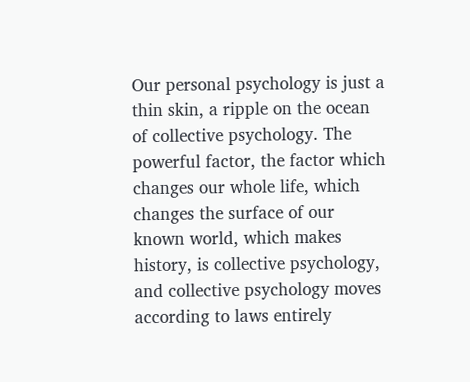Our personal psychology is just a thin skin, a ripple on the ocean of collective psychology. The powerful factor, the factor which changes our whole life, which changes the surface of our known world, which makes history, is collective psychology, and collective psychology moves according to laws entirely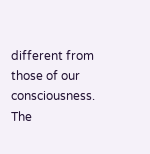different from those of our consciousness. The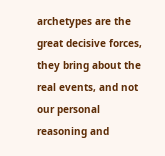archetypes are the great decisive forces, they bring about the real events, and not our personal reasoning and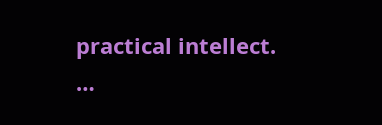practical intellect. …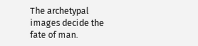The archetypal images decide the fate of man.